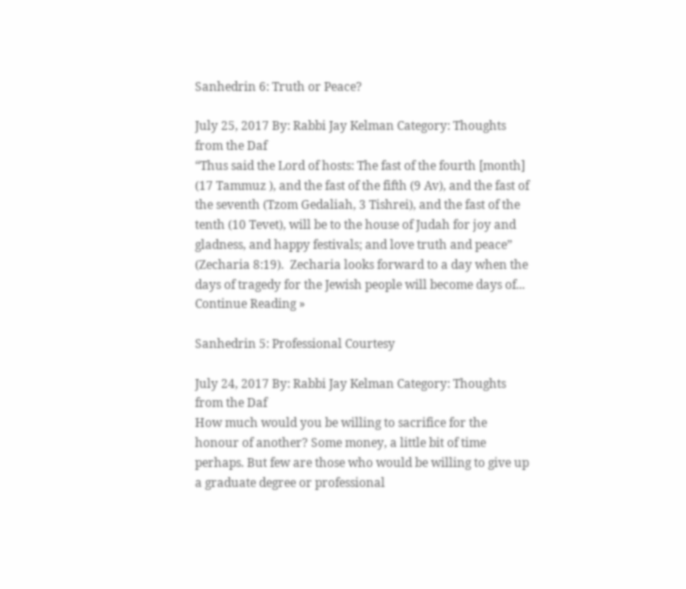Sanhedrin 6: Truth or Peace?

July 25, 2017 By: Rabbi Jay Kelman Category: Thoughts from the Daf
“Thus said the Lord of hosts: The fast of the fourth [month] (17 Tammuz ), and the fast of the fifth (9 Av), and the fast of the seventh (Tzom Gedaliah, 3 Tishrei), and the fast of the tenth (10 Tevet), will be to the house of Judah for joy and gladness, and happy festivals; and love truth and peace” (Zecharia 8:19).  Zecharia looks forward to a day when the days of tragedy for the Jewish people will become days of...
Continue Reading »

Sanhedrin 5: Professional Courtesy

July 24, 2017 By: Rabbi Jay Kelman Category: Thoughts from the Daf
How much would you be willing to sacrifice for the honour of another? Some money, a little bit of time perhaps. But few are those who would be willing to give up a graduate degree or professional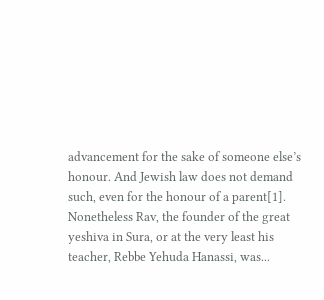advancement for the sake of someone else’s honour. And Jewish law does not demand such, even for the honour of a parent[1]. Nonetheless Rav, the founder of the great yeshiva in Sura, or at the very least his teacher, Rebbe Yehuda Hanassi, was...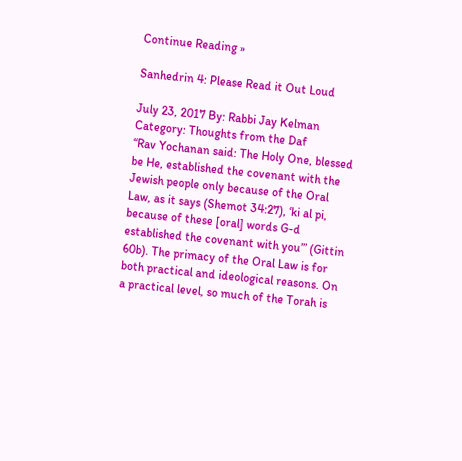Continue Reading »

Sanhedrin 4: Please Read it Out Loud

July 23, 2017 By: Rabbi Jay Kelman Category: Thoughts from the Daf
“Rav Yochanan said: The Holy One, blessed be He, established the covenant with the Jewish people only because of the Oral Law, as it says (Shemot 34:27), ‘ki al pi, because of these [oral] words G-d established the covenant with you’” (Gittin 60b). The primacy of the Oral Law is for both practical and ideological reasons. On a practical level, so much of the Torah is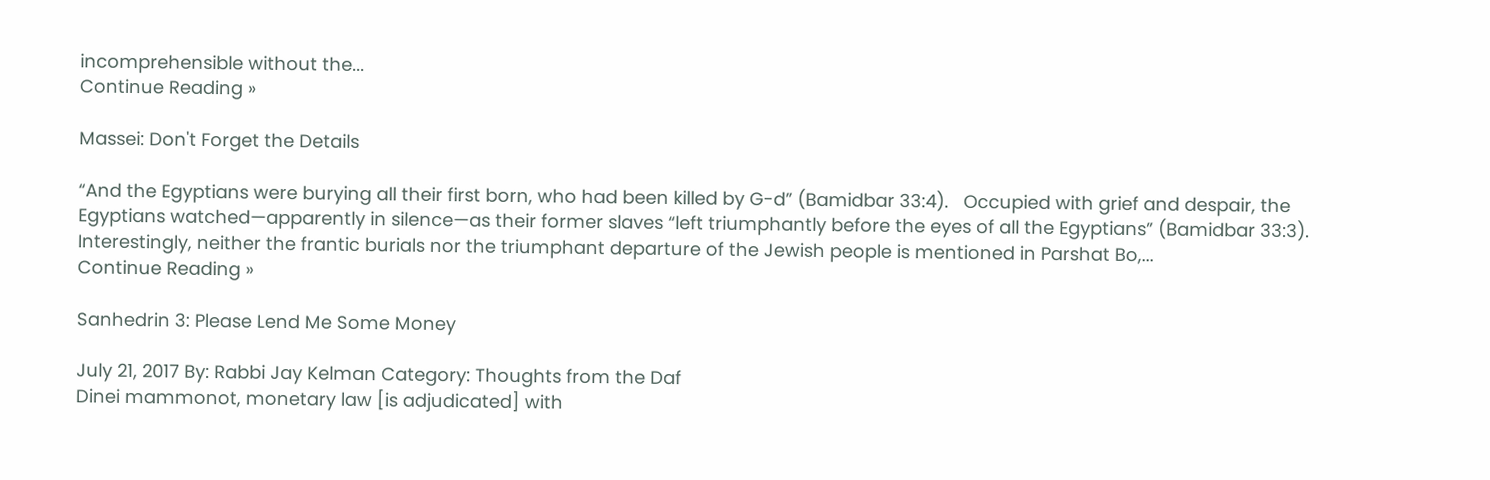incomprehensible without the...
Continue Reading »

Massei: Don't Forget the Details

“And the Egyptians were burying all their first born, who had been killed by G-d” (Bamidbar 33:4).   Occupied with grief and despair, the Egyptians watched—apparently in silence—as their former slaves “left triumphantly before the eyes of all the Egyptians” (Bamidbar 33:3). Interestingly, neither the frantic burials nor the triumphant departure of the Jewish people is mentioned in Parshat Bo,...
Continue Reading »

Sanhedrin 3: Please Lend Me Some Money

July 21, 2017 By: Rabbi Jay Kelman Category: Thoughts from the Daf
Dinei mammonot, monetary law [is adjudicated] with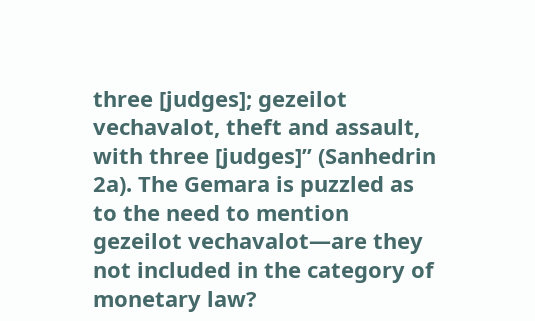three [judges]; gezeilot vechavalot, theft and assault, with three [judges]” (Sanhedrin 2a). The Gemara is puzzled as to the need to mention gezeilot vechavalot—are they not included in the category of monetary law?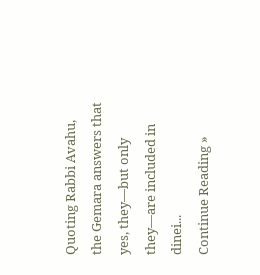Quoting Rabbi Avahu, the Gemara answers that yes, they—but only they—are included in dinei...
Continue Reading »